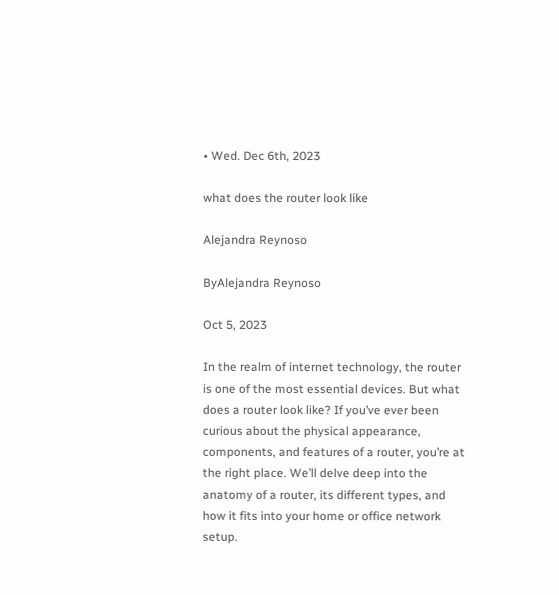• Wed. Dec 6th, 2023

what does the router look like

Alejandra Reynoso

ByAlejandra Reynoso

Oct 5, 2023

In the realm of internet technology, the router is one of the most essential devices. But what does a router look like? If you’ve ever been curious about the physical appearance, components, and features of a router, you’re at the right place. We’ll delve deep into the anatomy of a router, its different types, and how it fits into your home or office network setup.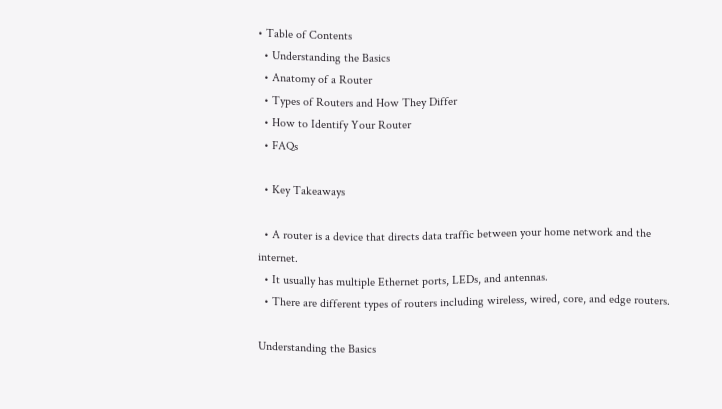• Table of Contents
  • Understanding the Basics
  • Anatomy of a Router
  • Types of Routers and How They Differ
  • How to Identify Your Router
  • FAQs

  • Key Takeaways

  • A router is a device that directs data traffic between your home network and the internet.
  • It usually has multiple Ethernet ports, LEDs, and antennas.
  • There are different types of routers including wireless, wired, core, and edge routers.

Understanding the Basics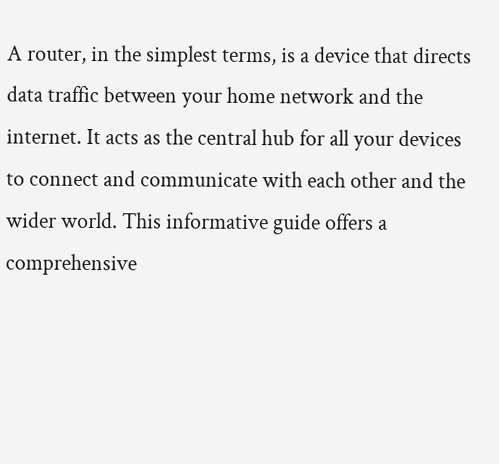A router, in the simplest terms, is a device that directs data traffic between your home network and the internet. It acts as the central hub for all your devices to connect and communicate with each other and the wider world. This informative guide offers a comprehensive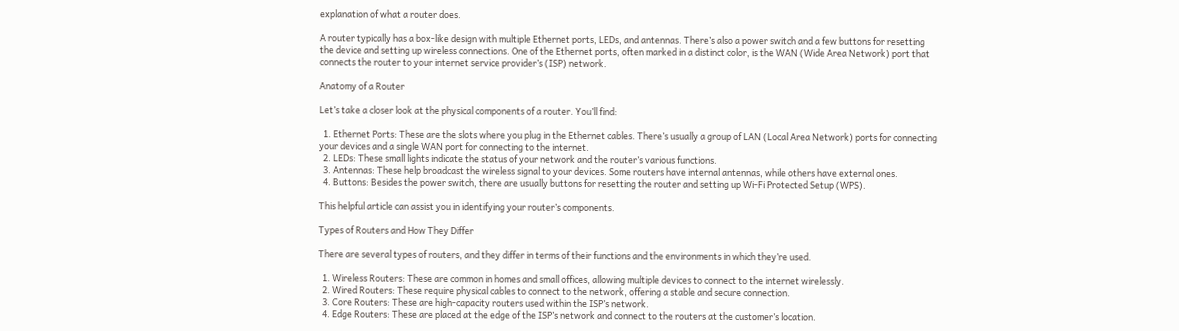explanation of what a router does.

A router typically has a box-like design with multiple Ethernet ports, LEDs, and antennas. There’s also a power switch and a few buttons for resetting the device and setting up wireless connections. One of the Ethernet ports, often marked in a distinct color, is the WAN (Wide Area Network) port that connects the router to your internet service provider’s (ISP) network.

Anatomy of a Router

Let’s take a closer look at the physical components of a router. You’ll find:

  1. Ethernet Ports: These are the slots where you plug in the Ethernet cables. There’s usually a group of LAN (Local Area Network) ports for connecting your devices and a single WAN port for connecting to the internet.
  2. LEDs: These small lights indicate the status of your network and the router’s various functions.
  3. Antennas: These help broadcast the wireless signal to your devices. Some routers have internal antennas, while others have external ones.
  4. Buttons: Besides the power switch, there are usually buttons for resetting the router and setting up Wi-Fi Protected Setup (WPS).

This helpful article can assist you in identifying your router’s components.

Types of Routers and How They Differ

There are several types of routers, and they differ in terms of their functions and the environments in which they’re used.

  1. Wireless Routers: These are common in homes and small offices, allowing multiple devices to connect to the internet wirelessly.
  2. Wired Routers: These require physical cables to connect to the network, offering a stable and secure connection.
  3. Core Routers: These are high-capacity routers used within the ISP’s network.
  4. Edge Routers: These are placed at the edge of the ISP’s network and connect to the routers at the customer’s location.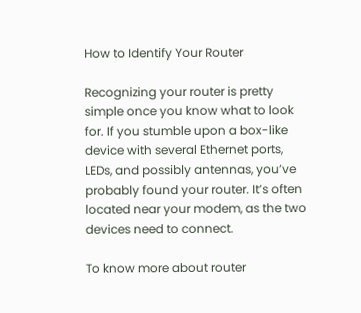How to Identify Your Router

Recognizing your router is pretty simple once you know what to look for. If you stumble upon a box-like device with several Ethernet ports, LEDs, and possibly antennas, you’ve probably found your router. It’s often located near your modem, as the two devices need to connect.

To know more about router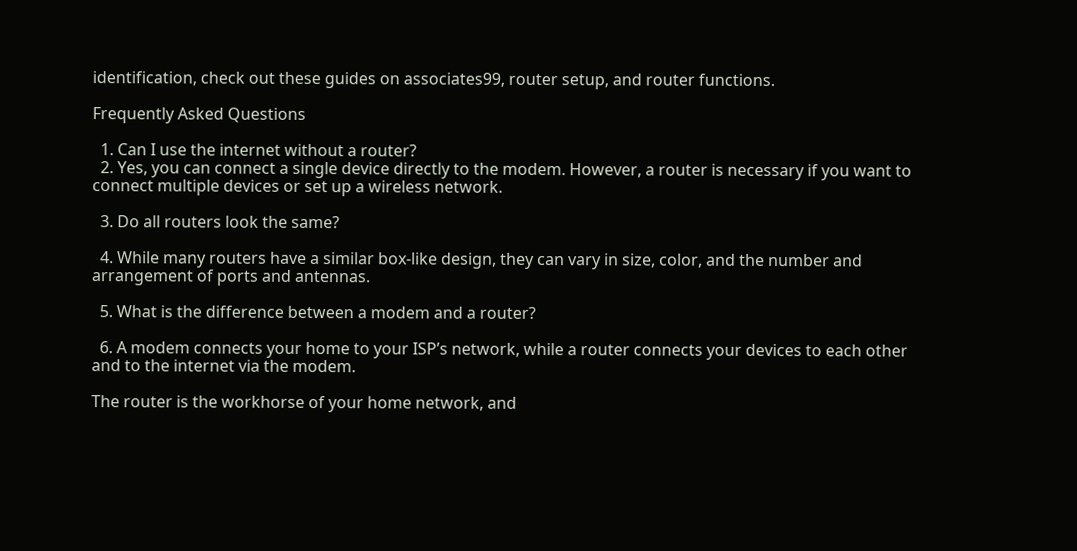identification, check out these guides on associates99, router setup, and router functions.

Frequently Asked Questions

  1. Can I use the internet without a router?
  2. Yes, you can connect a single device directly to the modem. However, a router is necessary if you want to connect multiple devices or set up a wireless network.

  3. Do all routers look the same?

  4. While many routers have a similar box-like design, they can vary in size, color, and the number and arrangement of ports and antennas.

  5. What is the difference between a modem and a router?

  6. A modem connects your home to your ISP’s network, while a router connects your devices to each other and to the internet via the modem.

The router is the workhorse of your home network, and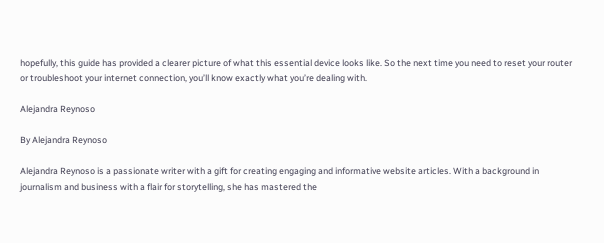hopefully, this guide has provided a clearer picture of what this essential device looks like. So the next time you need to reset your router or troubleshoot your internet connection, you’ll know exactly what you’re dealing with.

Alejandra Reynoso

By Alejandra Reynoso

Alejandra Reynoso is a passionate writer with a gift for creating engaging and informative website articles. With a background in journalism and business with a flair for storytelling, she has mastered the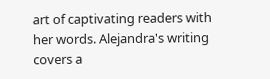art of captivating readers with her words. Alejandra's writing covers a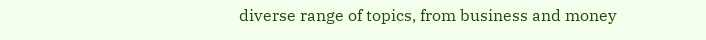diverse range of topics, from business and money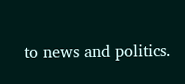to news and politics.